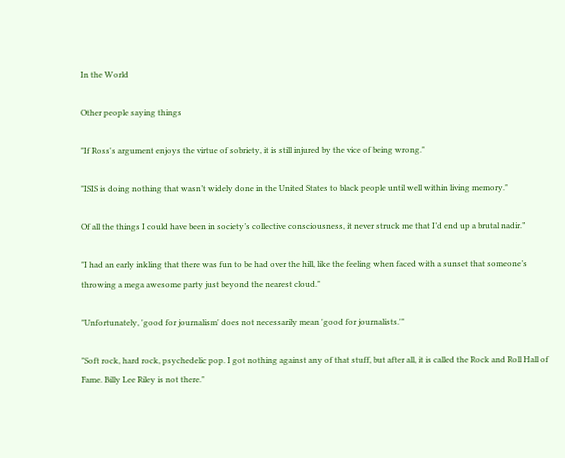In the World

Other people saying things

"If Ross's argument enjoys the virtue of sobriety, it is still injured by the vice of being wrong."

"ISIS is doing nothing that wasn’t widely done in the United States to black people until well within living memory."

Of all the things I could have been in society’s collective consciousness, it never struck me that I’d end up a brutal nadir.”

"I had an early inkling that there was fun to be had over the hill, like the feeling when faced with a sunset that someone’s throwing a mega awesome party just beyond the nearest cloud."

"Unfortunately, 'good for journalism' does not necessarily mean 'good for journalists.'"

"Soft rock, hard rock, psychedelic pop. I got nothing against any of that stuff, but after all, it is called the Rock and Roll Hall of Fame. Billy Lee Riley is not there."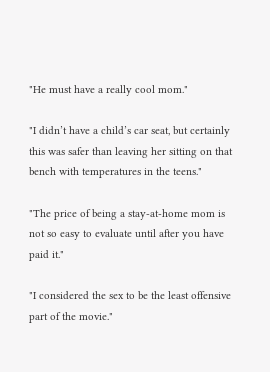"He must have a really cool mom."

"I didn’t have a child’s car seat, but certainly this was safer than leaving her sitting on that bench with temperatures in the teens."

"The price of being a stay-at-home mom is not so easy to evaluate until after you have paid it."

"I considered the sex to be the least offensive part of the movie."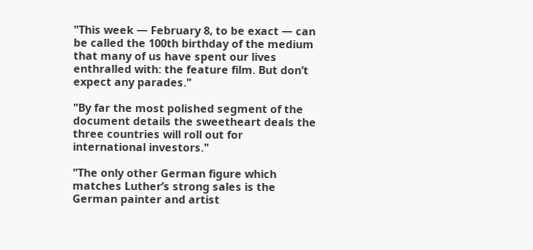"This week — February 8, to be exact — can be called the 100th birthday of the medium that many of us have spent our lives enthralled with: the feature film. But don’t expect any parades."

"By far the most polished segment of the document details the sweetheart deals the three countries will roll out for international investors."

"The only other German figure which matches Luther’s strong sales is the German painter and artist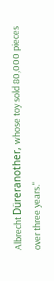Albrecht Düreranother, whose toy sold 80,000 pieces over three years."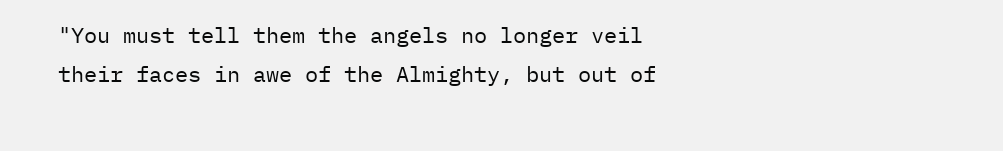"You must tell them the angels no longer veil their faces in awe of the Almighty, but out of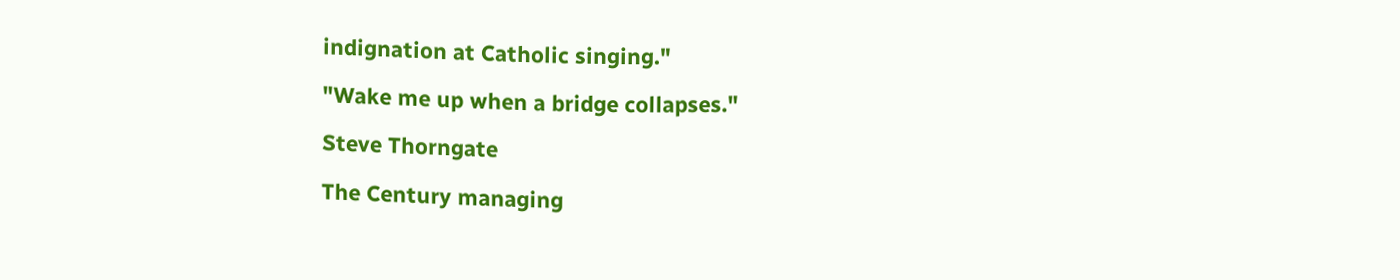indignation at Catholic singing."

"Wake me up when a bridge collapses."

Steve Thorngate

The Century managing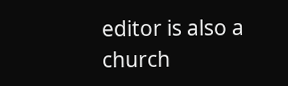editor is also a church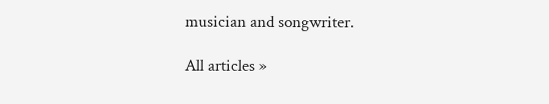musician and songwriter.

All articles »